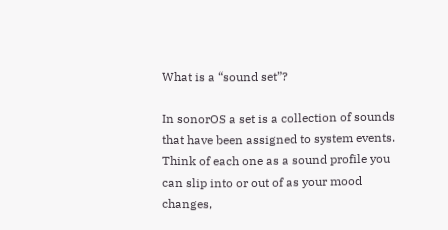What is a “sound set”?

In sonorOS a set is a collection of sounds that have been assigned to system events. Think of each one as a sound profile you can slip into or out of as your mood changes,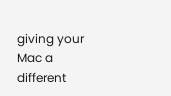giving your Mac a different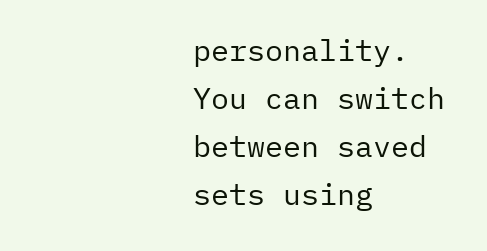personality. You can switch between saved sets using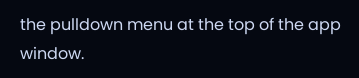the pulldown menu at the top of the app window.